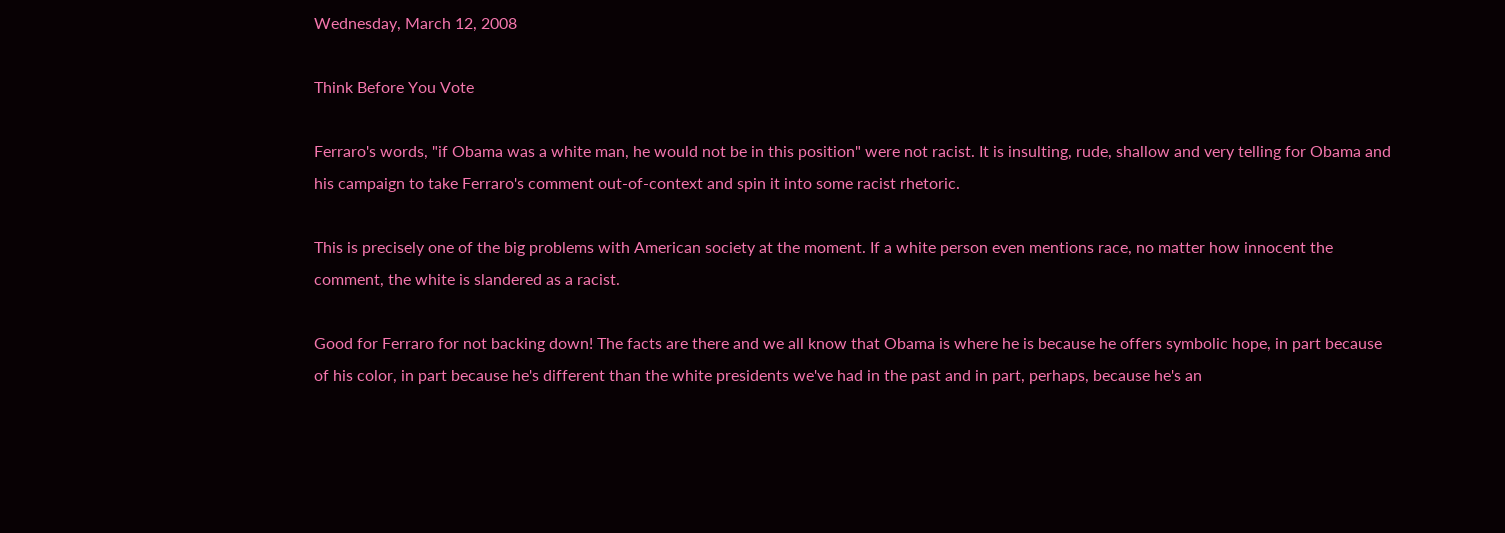Wednesday, March 12, 2008

Think Before You Vote

Ferraro's words, "if Obama was a white man, he would not be in this position" were not racist. It is insulting, rude, shallow and very telling for Obama and his campaign to take Ferraro's comment out-of-context and spin it into some racist rhetoric.

This is precisely one of the big problems with American society at the moment. If a white person even mentions race, no matter how innocent the comment, the white is slandered as a racist.

Good for Ferraro for not backing down! The facts are there and we all know that Obama is where he is because he offers symbolic hope, in part because of his color, in part because he's different than the white presidents we've had in the past and in part, perhaps, because he's an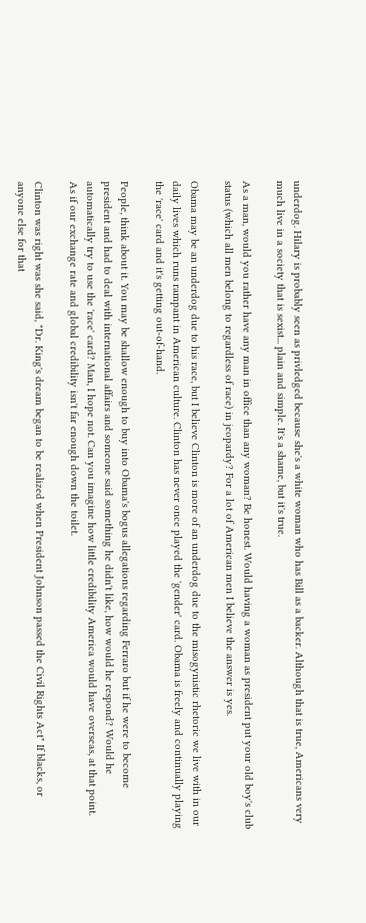underdog. Hilary is probably seen as privledged because she's a white woman who has Bill as a backer. Although that is true, Americans very much live in a society that is sexist... plain and simple. It's a shame, but it's true.

As a man, would you rather have any man in office than any woman? Be honest. Would having a woman as president put your old boy's club status (which all men belong to regardless of race) in jeopardy? For a lot of American men I believe the answer is yes.

Obama may be an underdog due to his race, but I believe Clinton is more of an underdog due to the misogynistic rhetoric we live with in our daily lives which runs rampant in American culture. Clinton has never once played the 'gender' card. Obama is freely and continually playing the 'race' card and it's getting out-of-hand.

People, think about it. You may be shallow enough to buy into Obama's bogus allegations regarding Ferraro but if he were to become president and had to deal with international affairs and someone said something he didn't like, how would he respond? Would he automatically try to use the 'race' card? Man, I hope not. Can you imagine how little credibility America would have overseas, at that point. As if our exchange rate and global credibility isn't far enough down the toilet.

Clinton was right was she said, "Dr. King's dream began to be realized when President Johnson passed the Civil Rights Act" If blacks, or anyone else for that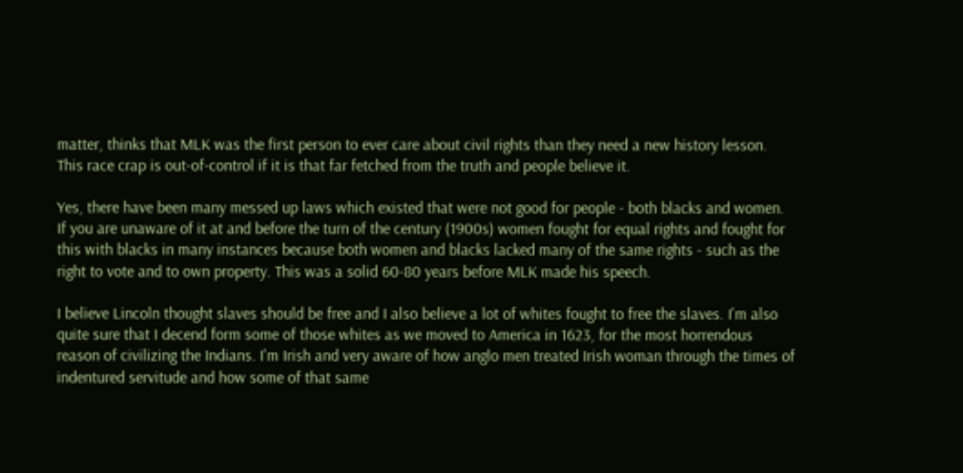matter, thinks that MLK was the first person to ever care about civil rights than they need a new history lesson. This race crap is out-of-control if it is that far fetched from the truth and people believe it.

Yes, there have been many messed up laws which existed that were not good for people - both blacks and women. If you are unaware of it at and before the turn of the century (1900s) women fought for equal rights and fought for this with blacks in many instances because both women and blacks lacked many of the same rights - such as the right to vote and to own property. This was a solid 60-80 years before MLK made his speech.

I believe Lincoln thought slaves should be free and I also believe a lot of whites fought to free the slaves. I'm also quite sure that I decend form some of those whites as we moved to America in 1623, for the most horrendous reason of civilizing the Indians. I'm Irish and very aware of how anglo men treated Irish woman through the times of indentured servitude and how some of that same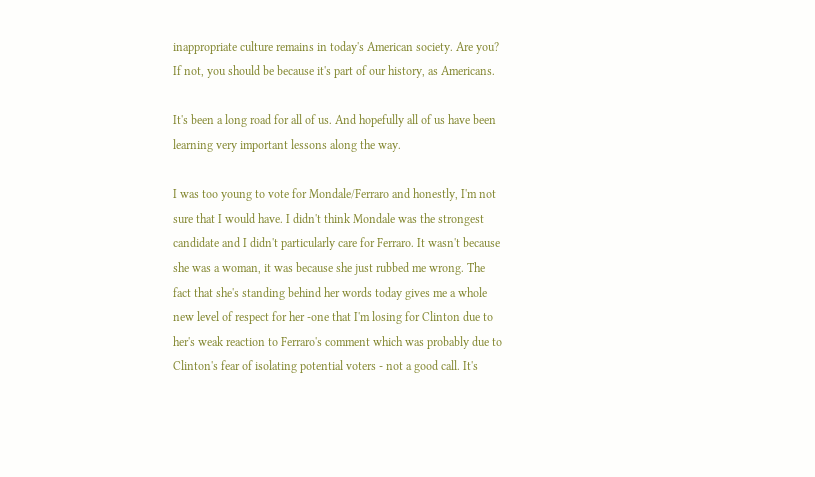inappropriate culture remains in today's American society. Are you? If not, you should be because it's part of our history, as Americans.

It's been a long road for all of us. And hopefully all of us have been learning very important lessons along the way.

I was too young to vote for Mondale/Ferraro and honestly, I'm not sure that I would have. I didn't think Mondale was the strongest candidate and I didn't particularly care for Ferraro. It wasn't because she was a woman, it was because she just rubbed me wrong. The fact that she's standing behind her words today gives me a whole new level of respect for her -one that I'm losing for Clinton due to her's weak reaction to Ferraro's comment which was probably due to Clinton's fear of isolating potential voters - not a good call. It's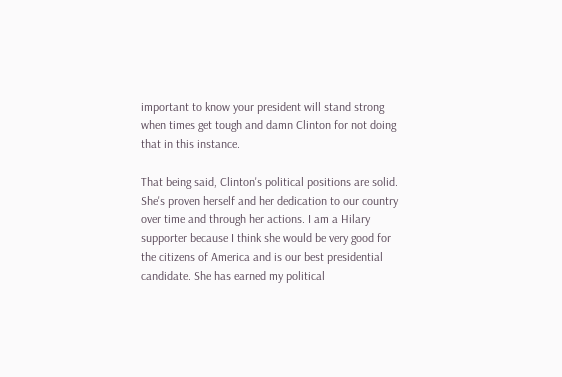important to know your president will stand strong when times get tough and damn Clinton for not doing that in this instance.

That being said, Clinton's political positions are solid. She's proven herself and her dedication to our country over time and through her actions. I am a Hilary supporter because I think she would be very good for the citizens of America and is our best presidential candidate. She has earned my political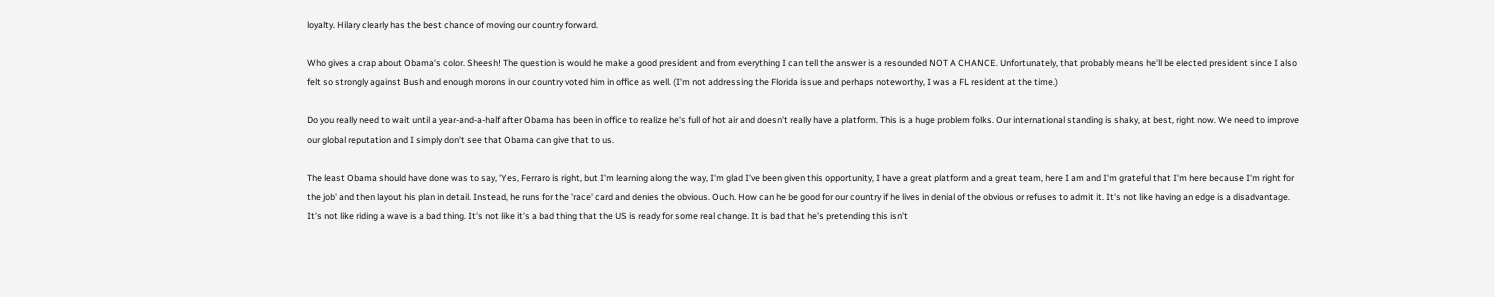loyalty. Hilary clearly has the best chance of moving our country forward.

Who gives a crap about Obama's color. Sheesh! The question is would he make a good president and from everything I can tell the answer is a resounded NOT A CHANCE. Unfortunately, that probably means he'll be elected president since I also felt so strongly against Bush and enough morons in our country voted him in office as well. (I'm not addressing the Florida issue and perhaps noteworthy, I was a FL resident at the time.)

Do you really need to wait until a year-and-a-half after Obama has been in office to realize he's full of hot air and doesn't really have a platform. This is a huge problem folks. Our international standing is shaky, at best, right now. We need to improve our global reputation and I simply don't see that Obama can give that to us.

The least Obama should have done was to say, 'Yes, Ferraro is right, but I'm learning along the way, I'm glad I've been given this opportunity, I have a great platform and a great team, here I am and I'm grateful that I'm here because I'm right for the job' and then layout his plan in detail. Instead, he runs for the 'race' card and denies the obvious. Ouch. How can he be good for our country if he lives in denial of the obvious or refuses to admit it. It's not like having an edge is a disadvantage. It's not like riding a wave is a bad thing. It's not like it's a bad thing that the US is ready for some real change. It is bad that he's pretending this isn't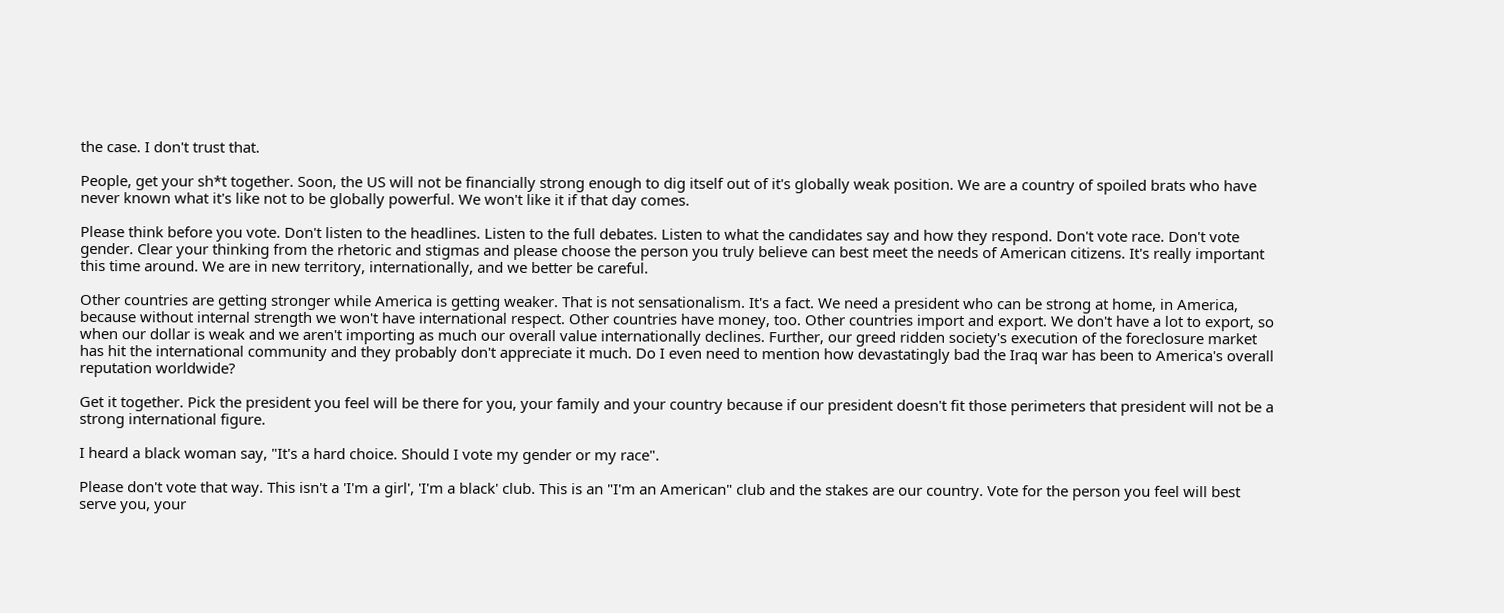the case. I don't trust that.

People, get your sh*t together. Soon, the US will not be financially strong enough to dig itself out of it's globally weak position. We are a country of spoiled brats who have never known what it's like not to be globally powerful. We won't like it if that day comes.

Please think before you vote. Don't listen to the headlines. Listen to the full debates. Listen to what the candidates say and how they respond. Don't vote race. Don't vote gender. Clear your thinking from the rhetoric and stigmas and please choose the person you truly believe can best meet the needs of American citizens. It's really important this time around. We are in new territory, internationally, and we better be careful.

Other countries are getting stronger while America is getting weaker. That is not sensationalism. It's a fact. We need a president who can be strong at home, in America, because without internal strength we won't have international respect. Other countries have money, too. Other countries import and export. We don't have a lot to export, so when our dollar is weak and we aren't importing as much our overall value internationally declines. Further, our greed ridden society's execution of the foreclosure market has hit the international community and they probably don't appreciate it much. Do I even need to mention how devastatingly bad the Iraq war has been to America's overall reputation worldwide?

Get it together. Pick the president you feel will be there for you, your family and your country because if our president doesn't fit those perimeters that president will not be a strong international figure.

I heard a black woman say, "It's a hard choice. Should I vote my gender or my race".

Please don't vote that way. This isn't a 'I'm a girl', 'I'm a black' club. This is an "I'm an American" club and the stakes are our country. Vote for the person you feel will best serve you, your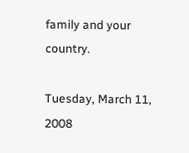family and your country.

Tuesday, March 11, 2008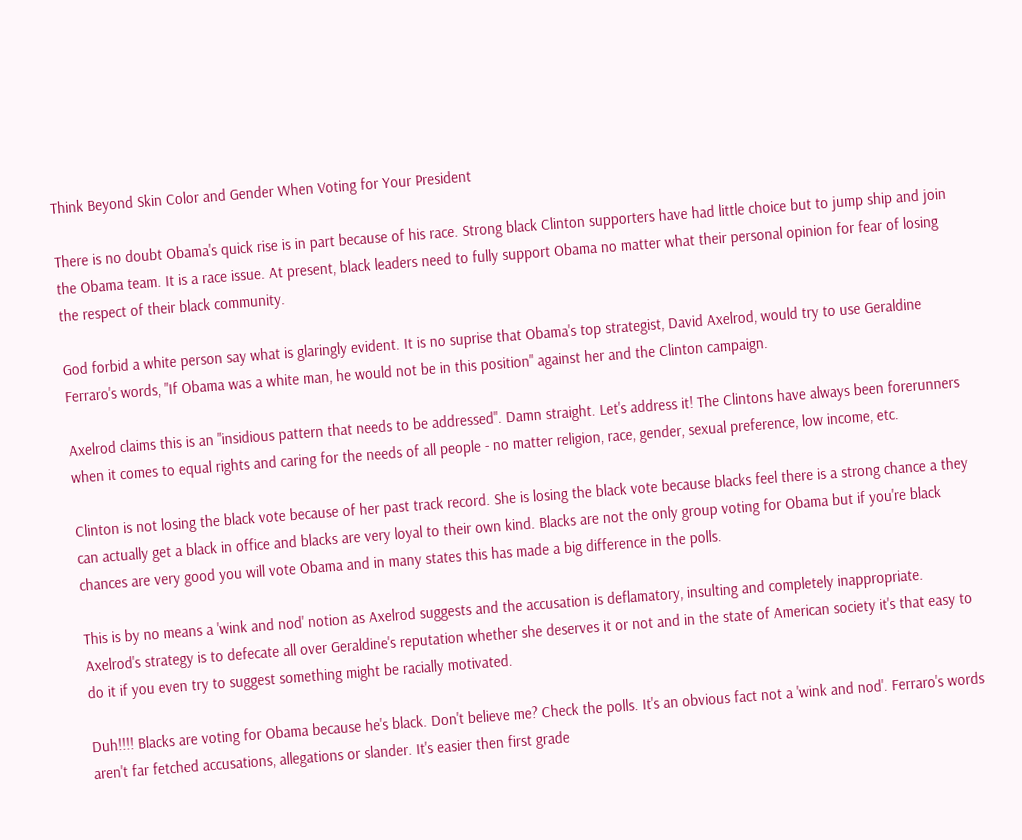Think Beyond Skin Color and Gender When Voting for Your President

There is no doubt Obama's quick rise is in part because of his race. Strong black Clinton supporters have had little choice but to jump ship and join the Obama team. It is a race issue. At present, black leaders need to fully support Obama no matter what their personal opinion for fear of losing the respect of their black community.

God forbid a white person say what is glaringly evident. It is no suprise that Obama's top strategist, David Axelrod, would try to use Geraldine Ferraro's words, "If Obama was a white man, he would not be in this position" against her and the Clinton campaign.

Axelrod claims this is an "insidious pattern that needs to be addressed". Damn straight. Let's address it! The Clintons have always been forerunners when it comes to equal rights and caring for the needs of all people - no matter religion, race, gender, sexual preference, low income, etc.

Clinton is not losing the black vote because of her past track record. She is losing the black vote because blacks feel there is a strong chance a they can actually get a black in office and blacks are very loyal to their own kind. Blacks are not the only group voting for Obama but if you're black chances are very good you will vote Obama and in many states this has made a big difference in the polls.

This is by no means a 'wink and nod' notion as Axelrod suggests and the accusation is deflamatory, insulting and completely inappropriate. Axelrod's strategy is to defecate all over Geraldine's reputation whether she deserves it or not and in the state of American society it's that easy to do it if you even try to suggest something might be racially motivated.

Duh!!!! Blacks are voting for Obama because he's black. Don't believe me? Check the polls. It's an obvious fact not a 'wink and nod'. Ferraro's words aren't far fetched accusations, allegations or slander. It's easier then first grade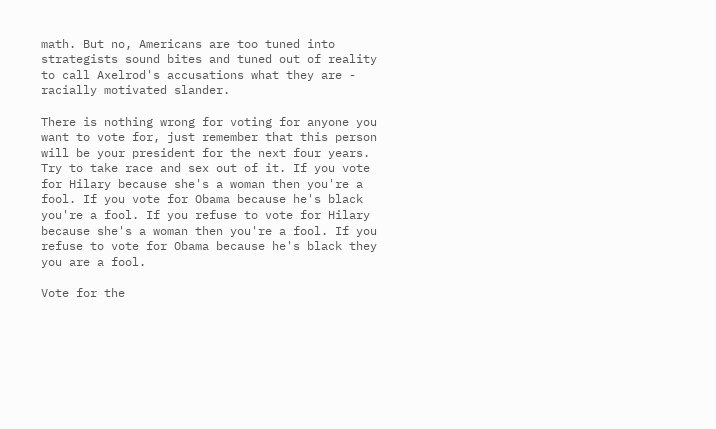math. But no, Americans are too tuned into strategists sound bites and tuned out of reality to call Axelrod's accusations what they are - racially motivated slander.

There is nothing wrong for voting for anyone you want to vote for, just remember that this person will be your president for the next four years. Try to take race and sex out of it. If you vote for Hilary because she's a woman then you're a fool. If you vote for Obama because he's black you're a fool. If you refuse to vote for Hilary because she's a woman then you're a fool. If you refuse to vote for Obama because he's black they you are a fool.

Vote for the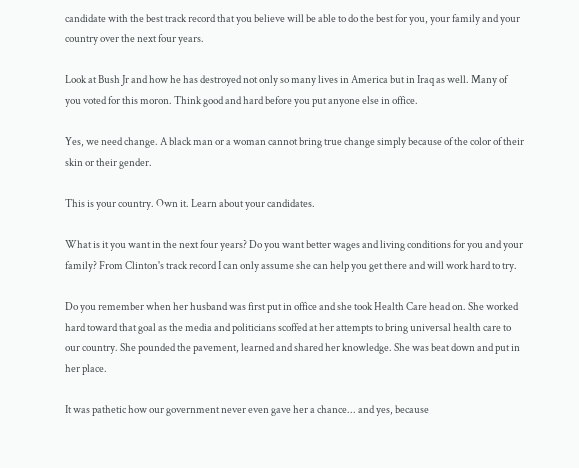candidate with the best track record that you believe will be able to do the best for you, your family and your country over the next four years.

Look at Bush Jr and how he has destroyed not only so many lives in America but in Iraq as well. Many of you voted for this moron. Think good and hard before you put anyone else in office.

Yes, we need change. A black man or a woman cannot bring true change simply because of the color of their skin or their gender.

This is your country. Own it. Learn about your candidates.

What is it you want in the next four years? Do you want better wages and living conditions for you and your family? From Clinton's track record I can only assume she can help you get there and will work hard to try.

Do you remember when her husband was first put in office and she took Health Care head on. She worked hard toward that goal as the media and politicians scoffed at her attempts to bring universal health care to our country. She pounded the pavement, learned and shared her knowledge. She was beat down and put in her place.

It was pathetic how our government never even gave her a chance... and yes, because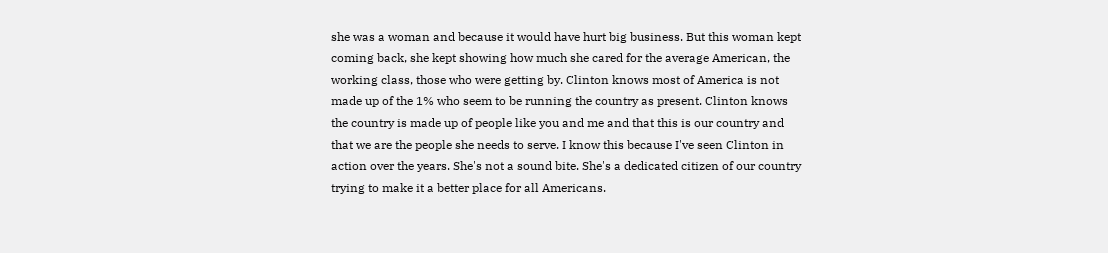she was a woman and because it would have hurt big business. But this woman kept coming back, she kept showing how much she cared for the average American, the working class, those who were getting by. Clinton knows most of America is not made up of the 1% who seem to be running the country as present. Clinton knows the country is made up of people like you and me and that this is our country and that we are the people she needs to serve. I know this because I've seen Clinton in action over the years. She's not a sound bite. She's a dedicated citizen of our country trying to make it a better place for all Americans.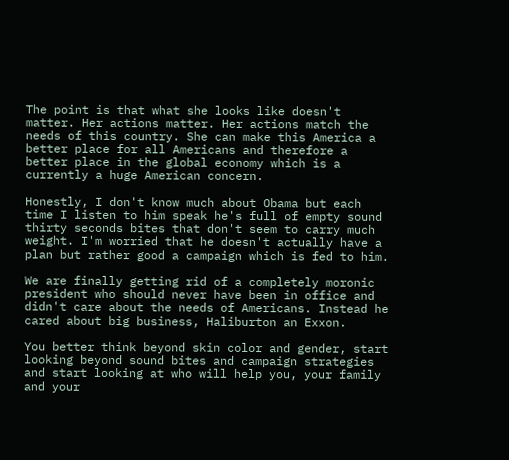The point is that what she looks like doesn't matter. Her actions matter. Her actions match the needs of this country. She can make this America a better place for all Americans and therefore a better place in the global economy which is a currently a huge American concern.

Honestly, I don't know much about Obama but each time I listen to him speak he's full of empty sound thirty seconds bites that don't seem to carry much weight. I'm worried that he doesn't actually have a plan but rather good a campaign which is fed to him.

We are finally getting rid of a completely moronic president who should never have been in office and didn't care about the needs of Americans. Instead he cared about big business, Haliburton an Exxon.

You better think beyond skin color and gender, start looking beyond sound bites and campaign strategies and start looking at who will help you, your family and your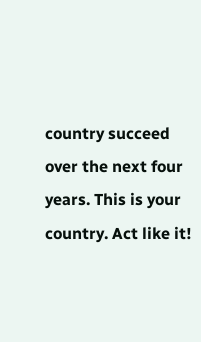country succeed over the next four years. This is your country. Act like it!